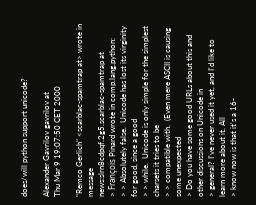does/will python support unicode?

Alexander Gavrilov gavrilov at
Thu Mar 9 19:07:50 CET 2000

"Remco Gerlich" <scarblac-spamtrap at> wrote in message
news:slrn8cdpqf.2g5.scarblac-spamtrap at
> François Pinard wrote in comp.lang.python:
> > Absolutely false.  Unicode has lost its virginity for good, since a good
> > while.  Unicode is only simple for the simplest charsets it tries to be
> > compatible with.  (Even mere ASCII is causing some unexpected
> Do you have some good URLs about this and other discussions on Unicode in
> general? I've never used it yet, and I'd like to learn more about it. All
> know now is that it's a 16-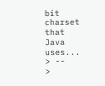bit charset that Java uses...
> --
>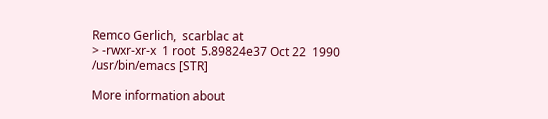Remco Gerlich,  scarblac at
> -rwxr-xr-x  1 root  5.89824e37 Oct 22  1990 /usr/bin/emacs [STR]

More information about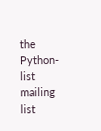the Python-list mailing list